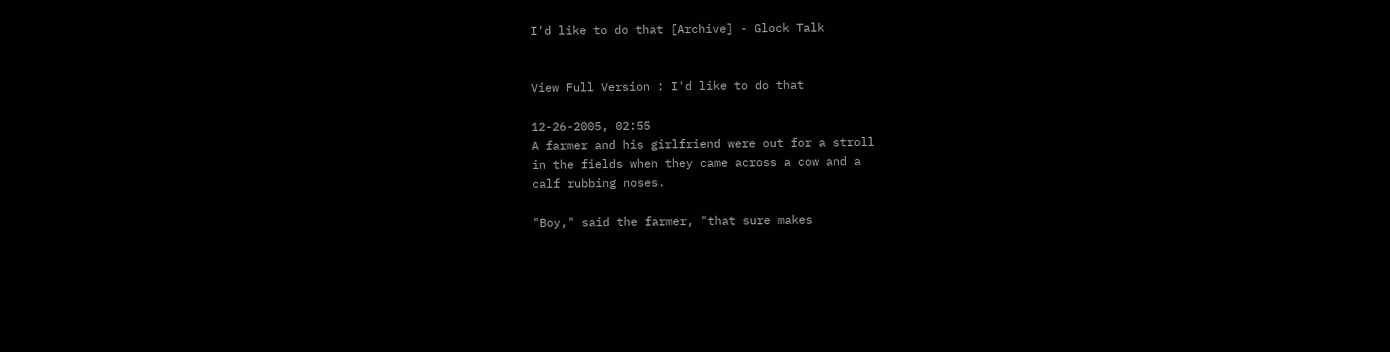I'd like to do that [Archive] - Glock Talk


View Full Version : I'd like to do that

12-26-2005, 02:55
A farmer and his girlfriend were out for a stroll
in the fields when they came across a cow and a
calf rubbing noses.

"Boy," said the farmer, "that sure makes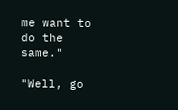me want to
do the same."

"Well, go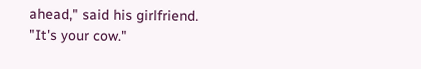ahead," said his girlfriend. "It's your cow."